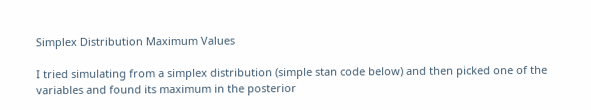Simplex Distribution Maximum Values

I tried simulating from a simplex distribution (simple stan code below) and then picked one of the variables and found its maximum in the posterior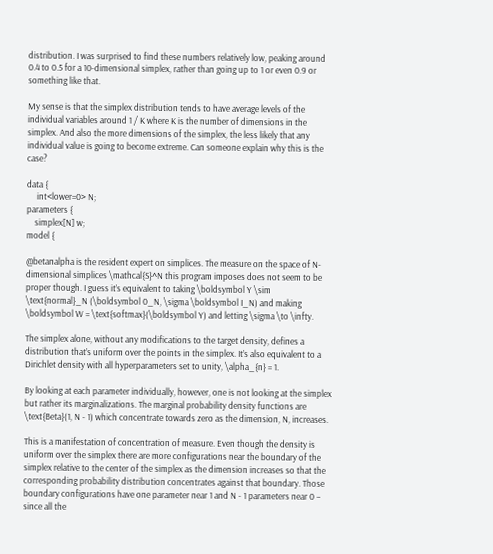distribution. I was surprised to find these numbers relatively low, peaking around 0.4 to 0.5 for a 10-dimensional simplex, rather than going up to 1 or even 0.9 or something like that.

My sense is that the simplex distribution tends to have average levels of the individual variables around 1 / K where K is the number of dimensions in the simplex. And also the more dimensions of the simplex, the less likely that any individual value is going to become extreme. Can someone explain why this is the case?

data {
     int<lower=0> N;
parameters {
    simplex[N] w;
model {

@betanalpha is the resident expert on simplices. The measure on the space of N-dimensional simplices \mathcal{S}^N this program imposes does not seem to be proper though. I guess it’s equivalent to taking \boldsymbol Y \sim \text{normal}_N (\boldsymbol 0_N, \sigma \boldsymbol I_N) and making \boldsymbol W = \text{softmax}(\boldsymbol Y) and letting \sigma \to \infty.

The simplex alone, without any modifications to the target density, defines a distribution that’s uniform over the points in the simplex. It’s also equivalent to a Dirichlet density with all hyperparameters set to unity, \alpha_{n} = 1.

By looking at each parameter individually, however, one is not looking at the simplex but rather its marginalizations. The marginal probability density functions are \text{Beta}(1, N - 1) which concentrate towards zero as the dimension, N, increases.

This is a manifestation of concentration of measure. Even though the density is uniform over the simplex there are more configurations near the boundary of the simplex relative to the center of the simplex as the dimension increases so that the corresponding probability distribution concentrates against that boundary. Those boundary configurations have one parameter near 1 and N - 1 parameters near 0 – since all the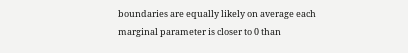boundaries are equally likely on average each marginal parameter is closer to 0 than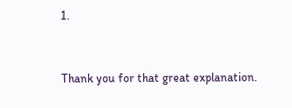1.


Thank you for that great explanation.